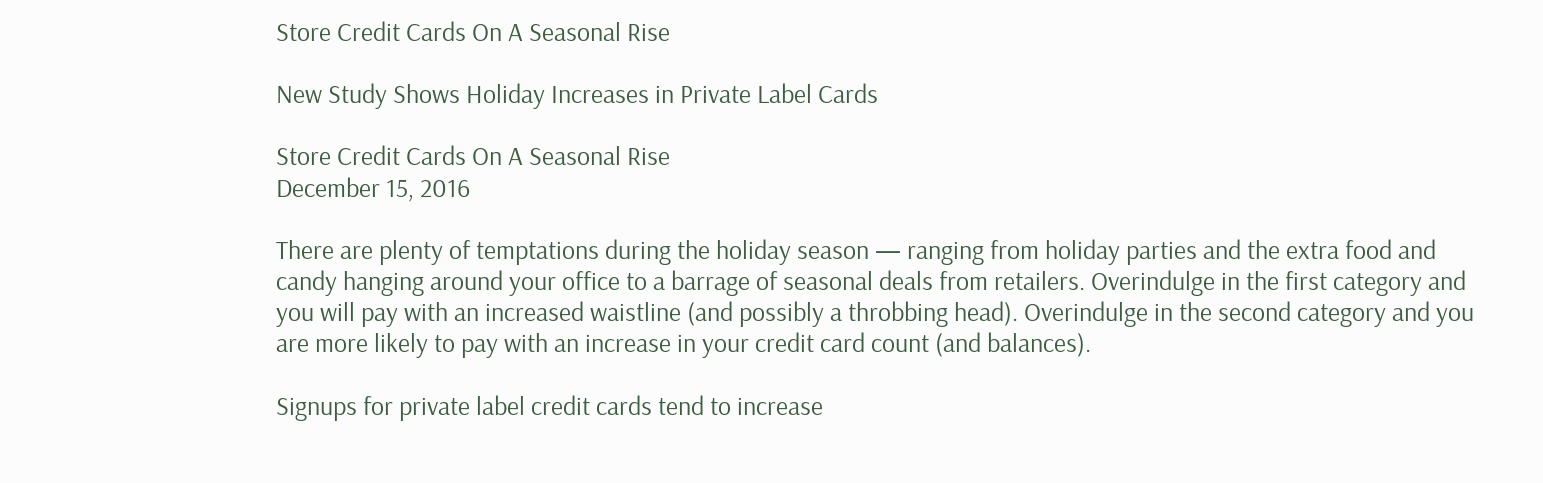Store Credit Cards On A Seasonal Rise

New Study Shows Holiday Increases in Private Label Cards

Store Credit Cards On A Seasonal Rise
December 15, 2016

There are plenty of temptations during the holiday season — ranging from holiday parties and the extra food and candy hanging around your office to a barrage of seasonal deals from retailers. Overindulge in the first category and you will pay with an increased waistline (and possibly a throbbing head). Overindulge in the second category and you are more likely to pay with an increase in your credit card count (and balances).

Signups for private label credit cards tend to increase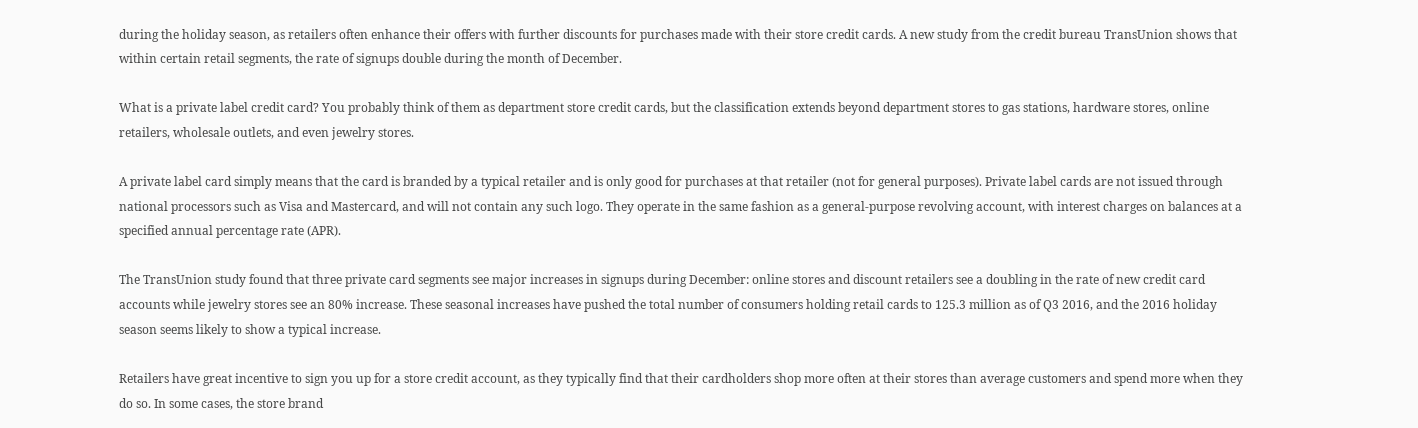during the holiday season, as retailers often enhance their offers with further discounts for purchases made with their store credit cards. A new study from the credit bureau TransUnion shows that within certain retail segments, the rate of signups double during the month of December.

What is a private label credit card? You probably think of them as department store credit cards, but the classification extends beyond department stores to gas stations, hardware stores, online retailers, wholesale outlets, and even jewelry stores.

A private label card simply means that the card is branded by a typical retailer and is only good for purchases at that retailer (not for general purposes). Private label cards are not issued through national processors such as Visa and Mastercard, and will not contain any such logo. They operate in the same fashion as a general-purpose revolving account, with interest charges on balances at a specified annual percentage rate (APR).

The TransUnion study found that three private card segments see major increases in signups during December: online stores and discount retailers see a doubling in the rate of new credit card accounts while jewelry stores see an 80% increase. These seasonal increases have pushed the total number of consumers holding retail cards to 125.3 million as of Q3 2016, and the 2016 holiday season seems likely to show a typical increase.

Retailers have great incentive to sign you up for a store credit account, as they typically find that their cardholders shop more often at their stores than average customers and spend more when they do so. In some cases, the store brand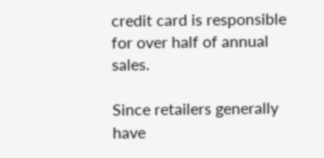credit card is responsible for over half of annual sales.

Since retailers generally have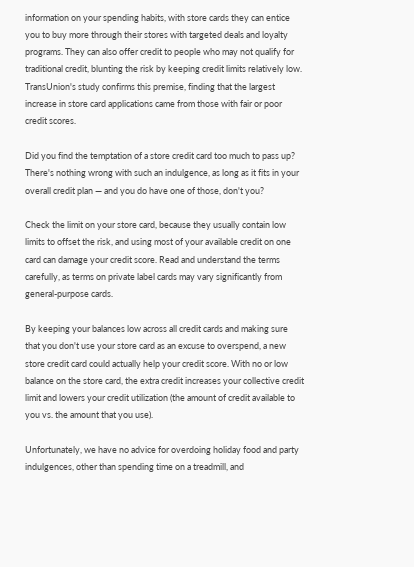information on your spending habits, with store cards they can entice you to buy more through their stores with targeted deals and loyalty programs. They can also offer credit to people who may not qualify for traditional credit, blunting the risk by keeping credit limits relatively low. TransUnion's study confirms this premise, finding that the largest increase in store card applications came from those with fair or poor credit scores.

Did you find the temptation of a store credit card too much to pass up? There's nothing wrong with such an indulgence, as long as it fits in your overall credit plan — and you do have one of those, don't you?

Check the limit on your store card, because they usually contain low limits to offset the risk, and using most of your available credit on one card can damage your credit score. Read and understand the terms carefully, as terms on private label cards may vary significantly from general-purpose cards.

By keeping your balances low across all credit cards and making sure that you don't use your store card as an excuse to overspend, a new store credit card could actually help your credit score. With no or low balance on the store card, the extra credit increases your collective credit limit and lowers your credit utilization (the amount of credit available to you vs. the amount that you use).

Unfortunately, we have no advice for overdoing holiday food and party indulgences, other than spending time on a treadmill, and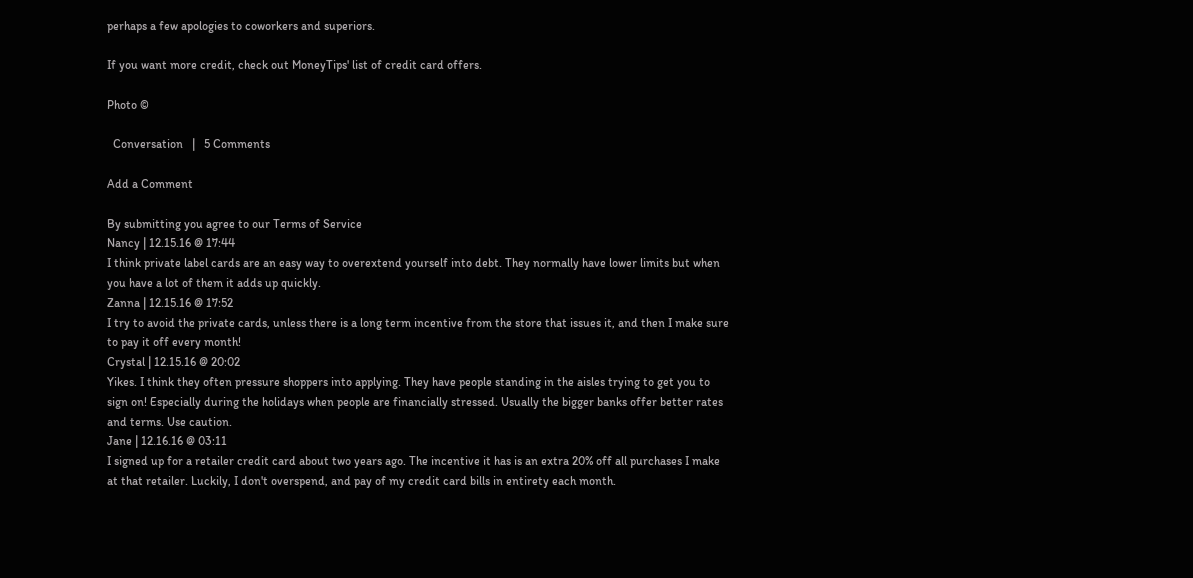perhaps a few apologies to coworkers and superiors.

If you want more credit, check out MoneyTips' list of credit card offers.

Photo ©

  Conversation   |   5 Comments

Add a Comment

By submitting you agree to our Terms of Service
Nancy | 12.15.16 @ 17:44
I think private label cards are an easy way to overextend yourself into debt. They normally have lower limits but when you have a lot of them it adds up quickly.
Zanna | 12.15.16 @ 17:52
I try to avoid the private cards, unless there is a long term incentive from the store that issues it, and then I make sure to pay it off every month!
Crystal | 12.15.16 @ 20:02
Yikes. I think they often pressure shoppers into applying. They have people standing in the aisles trying to get you to sign on! Especially during the holidays when people are financially stressed. Usually the bigger banks offer better rates and terms. Use caution.
Jane | 12.16.16 @ 03:11
I signed up for a retailer credit card about two years ago. The incentive it has is an extra 20% off all purchases I make at that retailer. Luckily, I don't overspend, and pay of my credit card bills in entirety each month.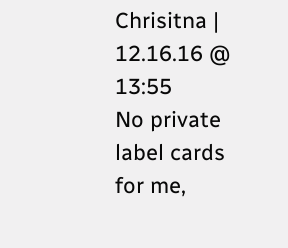Chrisitna | 12.16.16 @ 13:55
No private label cards for me,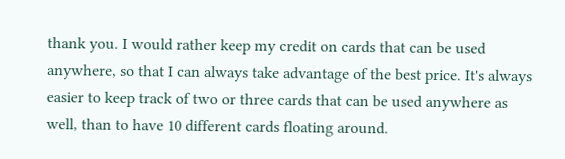thank you. I would rather keep my credit on cards that can be used anywhere, so that I can always take advantage of the best price. It's always easier to keep track of two or three cards that can be used anywhere as well, than to have 10 different cards floating around.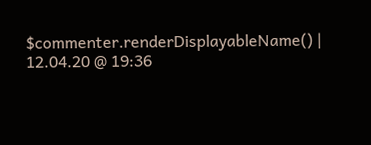$commenter.renderDisplayableName() | 12.04.20 @ 19:36